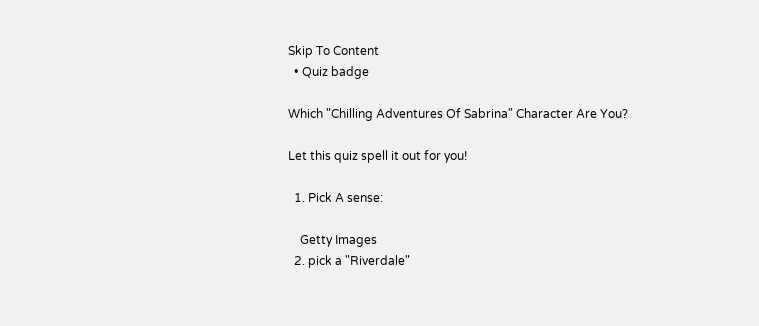Skip To Content
  • Quiz badge

Which "Chilling Adventures Of Sabrina" Character Are You?

Let this quiz spell it out for you!

  1. Pick A sense:

    Getty Images
  2. pick a "Riverdale"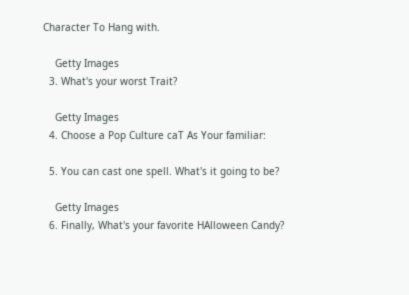Character To Hang with.

    Getty Images
  3. What's your worst Trait?

    Getty Images
  4. Choose a Pop Culture caT As Your familiar:

  5. You can cast one spell. What's it going to be?

    Getty Images
  6. Finally, What's your favorite HAlloween Candy?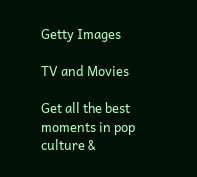Getty Images

TV and Movies

Get all the best moments in pop culture &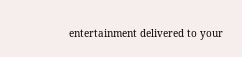entertainment delivered to your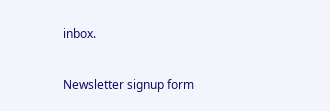inbox.

Newsletter signup form